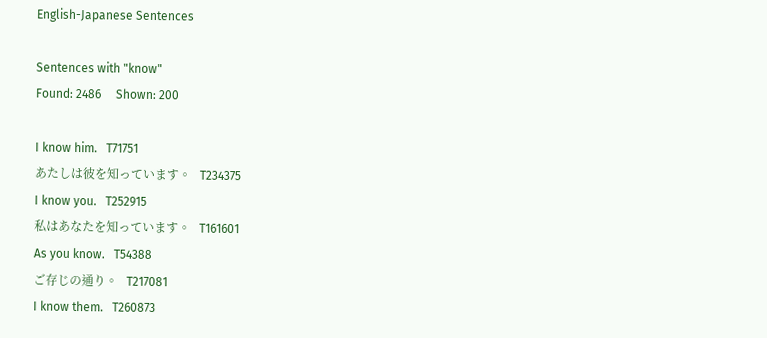English-Japanese Sentences

Sentences with "know"
Found: 2486     Shown: 200

I know him.   T71751
あたしは彼を知っています。   T234375
I know you.   T252915
私はあなたを知っています。   T161601
As you know.   T54388
ご存じの通り。   T217081
I know them.   T260873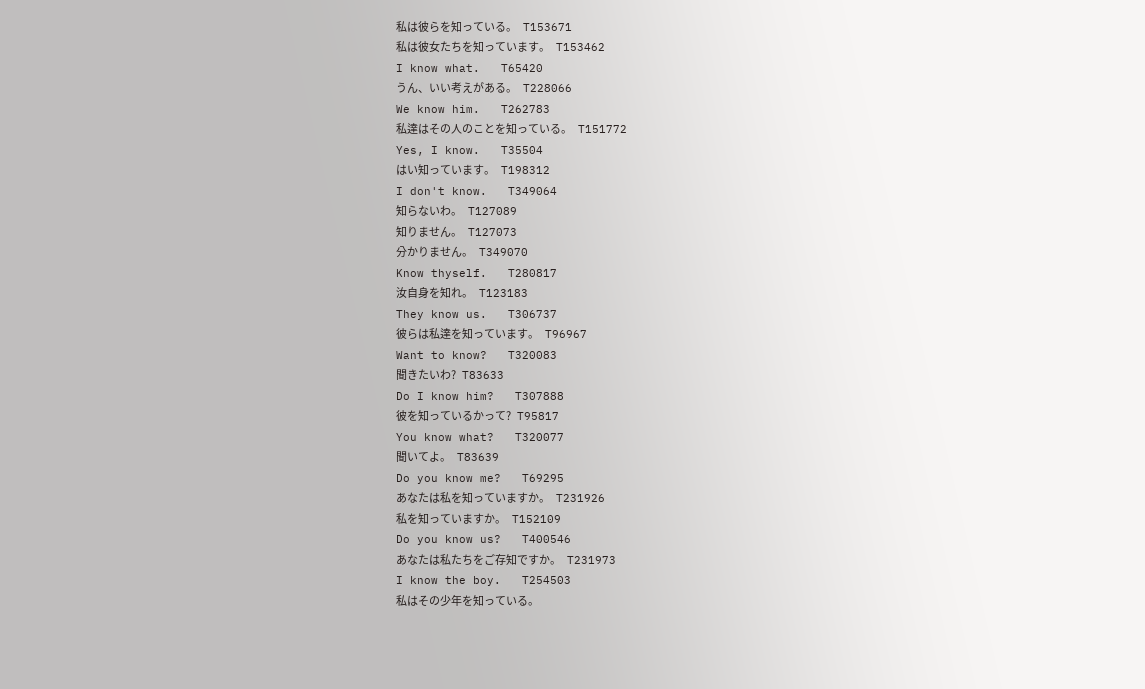私は彼らを知っている。   T153671
私は彼女たちを知っています。   T153462
I know what.   T65420
うん、いい考えがある。   T228066
We know him.   T262783
私達はその人のことを知っている。   T151772
Yes, I know.   T35504
はい知っています。   T198312
I don't know.   T349064
知らないわ。   T127089
知りません。   T127073
分かりません。   T349070
Know thyself.   T280817
汝自身を知れ。   T123183
They know us.   T306737
彼らは私達を知っています。   T96967
Want to know?   T320083
聞きたいわ?   T83633
Do I know him?   T307888
彼を知っているかって?   T95817
You know what?   T320077
聞いてよ。   T83639
Do you know me?   T69295
あなたは私を知っていますか。   T231926
私を知っていますか。   T152109
Do you know us?   T400546
あなたは私たちをご存知ですか。   T231973
I know the boy.   T254503
私はその少年を知っている。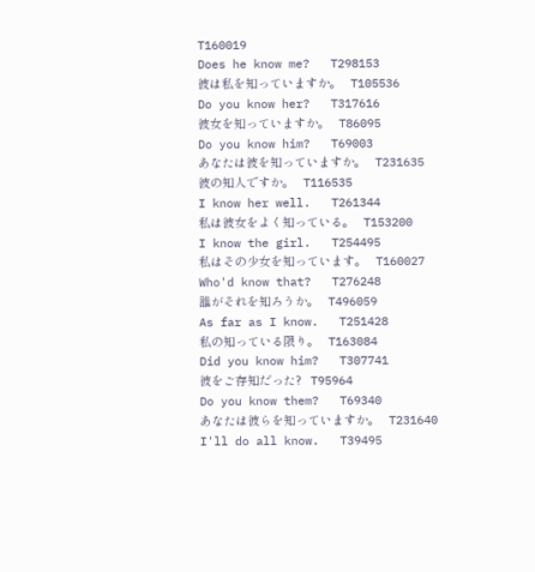T160019
Does he know me?   T298153
彼は私を知っていますか。   T105536
Do you know her?   T317616
彼女を知っていますか。   T86095
Do you know him?   T69003
あなたは彼を知っていますか。   T231635
彼の知人ですか。   T116535
I know her well.   T261344
私は彼女をよく知っている。   T153200
I know the girl.   T254495
私はその少女を知っています。   T160027
Who'd know that?   T276248
誰がそれを知ろうか。   T496059
As far as I know.   T251428
私の知っている限り。   T163084
Did you know him?   T307741
彼をご存知だった?   T95964
Do you know them?   T69340
あなたは彼らを知っていますか。   T231640
I'll do all know.   T39495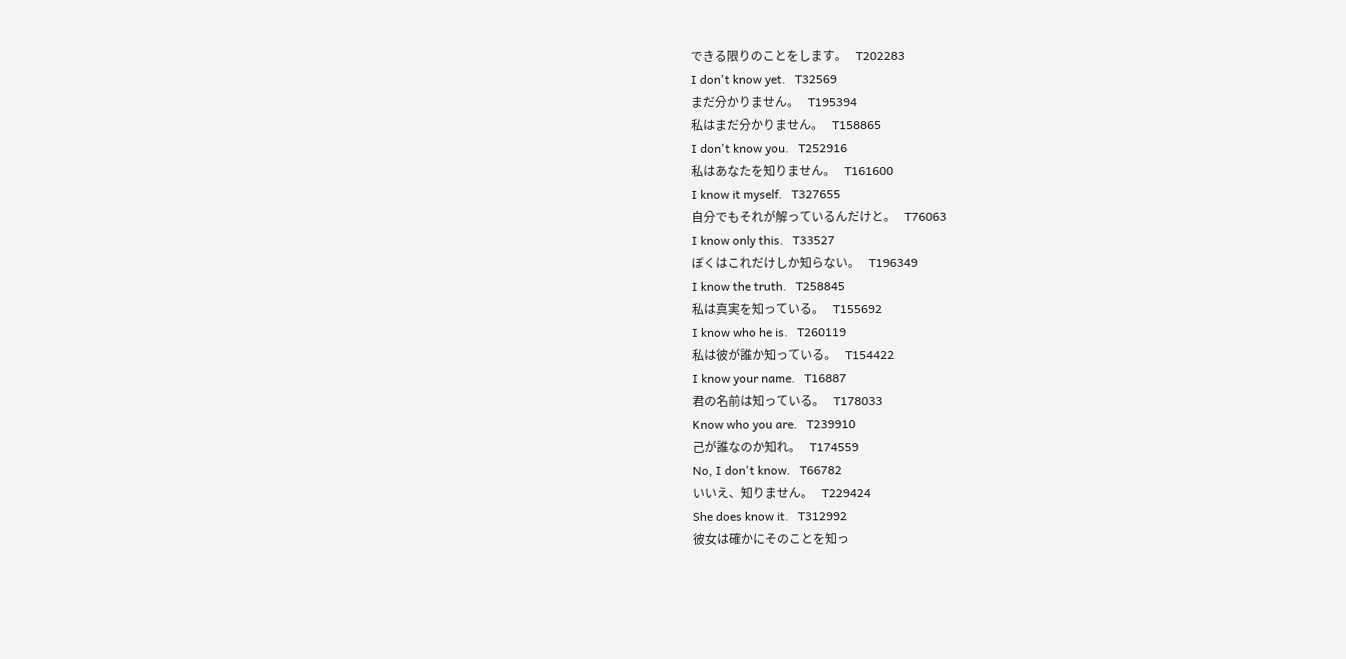できる限りのことをします。   T202283
I don't know yet.   T32569
まだ分かりません。   T195394
私はまだ分かりません。   T158865
I don't know you.   T252916
私はあなたを知りません。   T161600
I know it myself.   T327655
自分でもそれが解っているんだけと。   T76063
I know only this.   T33527
ぼくはこれだけしか知らない。   T196349
I know the truth.   T258845
私は真実を知っている。   T155692
I know who he is.   T260119
私は彼が誰か知っている。   T154422
I know your name.   T16887
君の名前は知っている。   T178033
Know who you are.   T239910
己が誰なのか知れ。   T174559
No, I don't know.   T66782
いいえ、知りません。   T229424
She does know it.   T312992
彼女は確かにそのことを知っ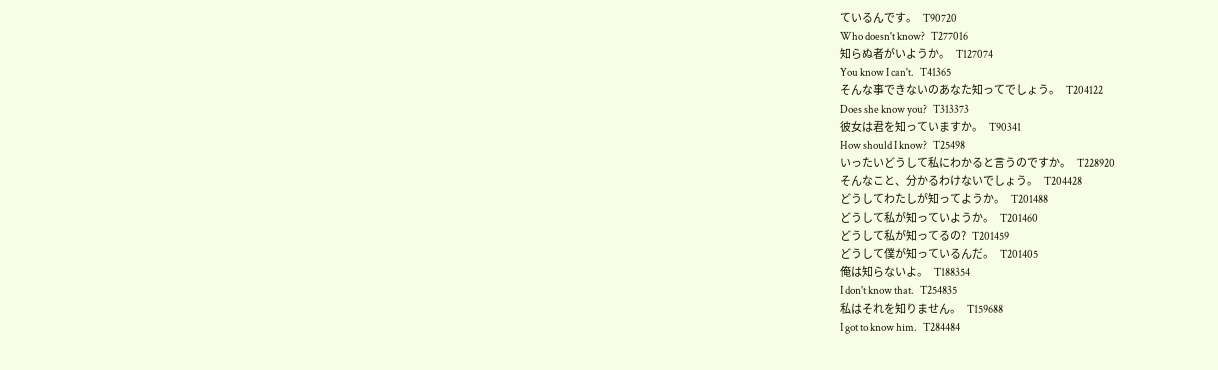ているんです。   T90720
Who doesn't know?   T277016
知らぬ者がいようか。   T127074
You know I can't.   T41365
そんな事できないのあなた知ってでしょう。   T204122
Does she know you?   T313373
彼女は君を知っていますか。   T90341
How should I know?   T25498
いったいどうして私にわかると言うのですか。   T228920
そんなこと、分かるわけないでしょう。   T204428
どうしてわたしが知ってようか。   T201488
どうして私が知っていようか。   T201460
どうして私が知ってるの?   T201459
どうして僕が知っているんだ。   T201405
俺は知らないよ。   T188354
I don't know that.   T254835
私はそれを知りません。   T159688
I got to know him.   T284484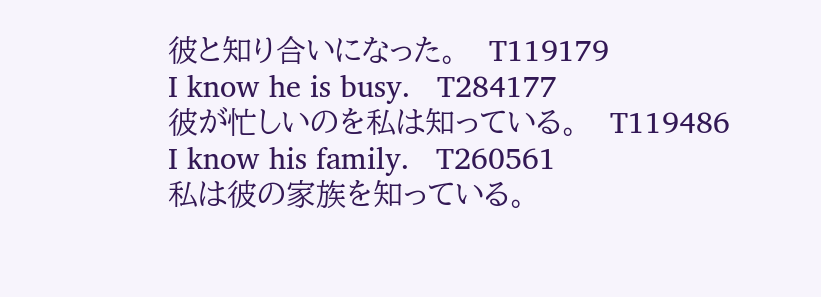彼と知り合いになった。   T119179
I know he is busy.   T284177
彼が忙しいのを私は知っている。   T119486
I know his family.   T260561
私は彼の家族を知っている。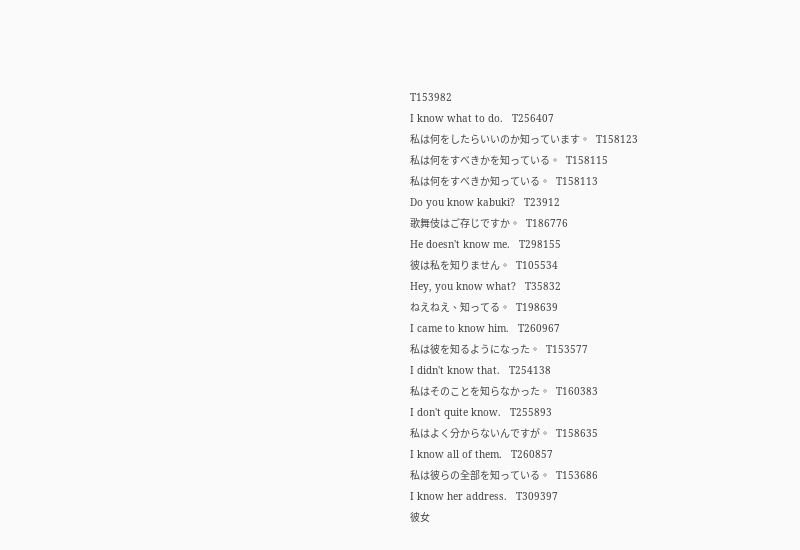T153982
I know what to do.   T256407
私は何をしたらいいのか知っています。   T158123
私は何をすべきかを知っている。   T158115
私は何をすべきか知っている。   T158113
Do you know kabuki?   T23912
歌舞伎はご存じですか。   T186776
He doesn't know me.   T298155
彼は私を知りません。   T105534
Hey, you know what?   T35832
ねえねえ、知ってる。   T198639
I came to know him.   T260967
私は彼を知るようになった。   T153577
I didn't know that.   T254138
私はそのことを知らなかった。   T160383
I don't quite know.   T255893
私はよく分からないんですが。   T158635
I know all of them.   T260857
私は彼らの全部を知っている。   T153686
I know her address.   T309397
彼女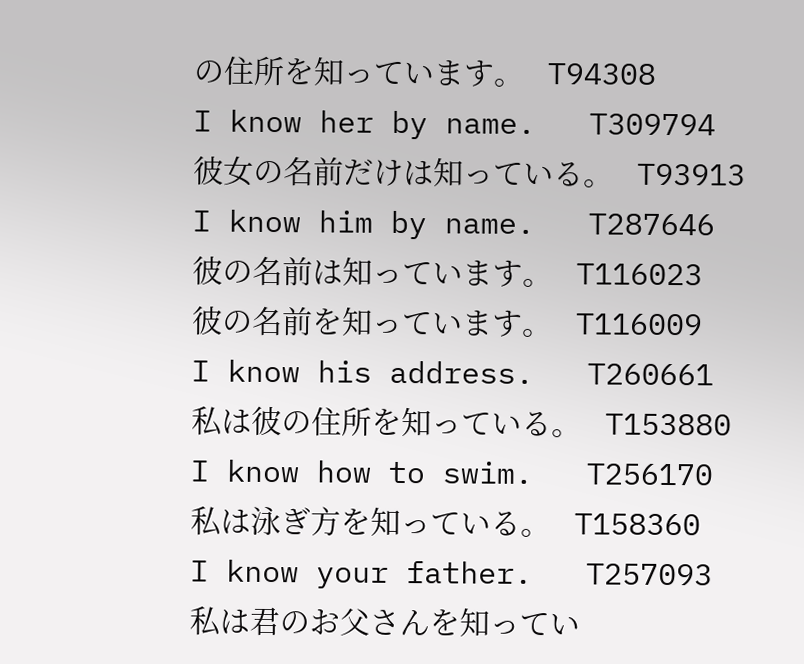の住所を知っています。   T94308
I know her by name.   T309794
彼女の名前だけは知っている。   T93913
I know him by name.   T287646
彼の名前は知っています。   T116023
彼の名前を知っています。   T116009
I know his address.   T260661
私は彼の住所を知っている。   T153880
I know how to swim.   T256170
私は泳ぎ方を知っている。   T158360
I know your father.   T257093
私は君のお父さんを知ってい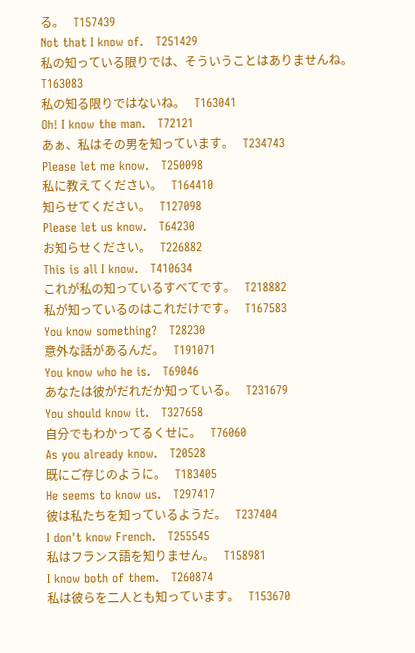る。   T157439
Not that I know of.   T251429
私の知っている限りでは、そういうことはありませんね。   T163083
私の知る限りではないね。   T163041
Oh! I know the man.   T72121
あぁ、私はその男を知っています。   T234743
Please let me know.   T250098
私に教えてください。   T164410
知らせてください。   T127098
Please let us know.   T64230
お知らせください。   T226882
This is all I know.   T410634
これが私の知っているすべてです。   T218882
私が知っているのはこれだけです。   T167583
You know something?   T28230
意外な話があるんだ。   T191071
You know who he is.   T69046
あなたは彼がだれだか知っている。   T231679
You should know it.   T327658
自分でもわかってるくせに。   T76060
As you already know.   T20528
既にご存じのように。   T183405
He seems to know us.   T297417
彼は私たちを知っているようだ。   T237404
I don't know French.   T255545
私はフランス語を知りません。   T158981
I know both of them.   T260874
私は彼らを二人とも知っています。   T153670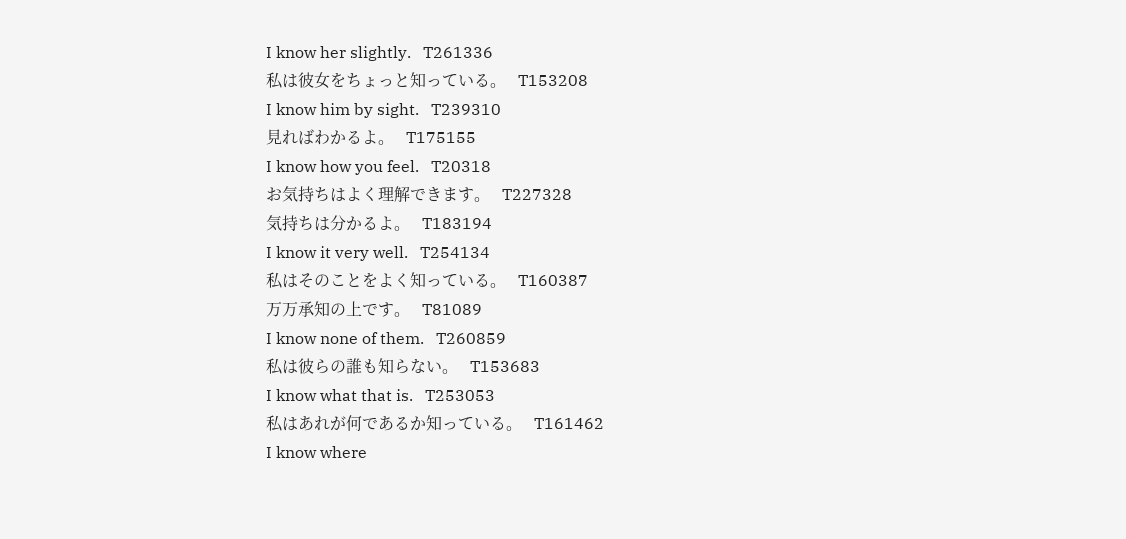I know her slightly.   T261336
私は彼女をちょっと知っている。   T153208
I know him by sight.   T239310
見ればわかるよ。   T175155
I know how you feel.   T20318
お気持ちはよく理解できます。   T227328
気持ちは分かるよ。   T183194
I know it very well.   T254134
私はそのことをよく知っている。   T160387
万万承知の上です。   T81089
I know none of them.   T260859
私は彼らの誰も知らない。   T153683
I know what that is.   T253053
私はあれが何であるか知っている。   T161462
I know where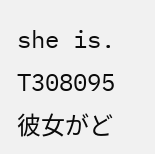she is.   T308095
彼女がど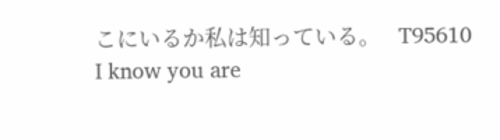こにいるか私は知っている。   T95610
I know you are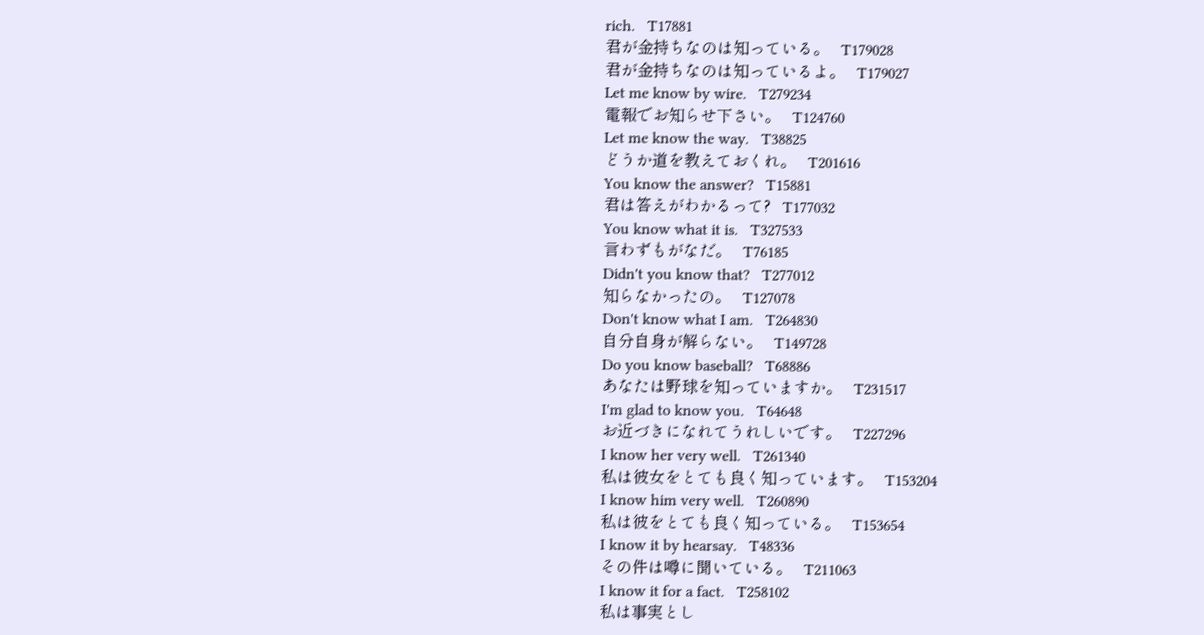rich.   T17881
君が金持ちなのは知っている。   T179028
君が金持ちなのは知っているよ。   T179027
Let me know by wire.   T279234
電報でお知らせ下さい。   T124760
Let me know the way.   T38825
どうか道を教えておくれ。   T201616
You know the answer?   T15881
君は答えがわかるって?   T177032
You know what it is.   T327533
言わずもがなだ。   T76185
Didn't you know that?   T277012
知らなかったの。   T127078
Don't know what I am.   T264830
自分自身が解らない。   T149728
Do you know baseball?   T68886
あなたは野球を知っていますか。   T231517
I'm glad to know you.   T64648
お近づきになれてうれしいです。   T227296
I know her very well.   T261340
私は彼女をとても良く知っています。   T153204
I know him very well.   T260890
私は彼をとても良く知っている。   T153654
I know it by hearsay.   T48336
その件は噂に聞いている。   T211063
I know it for a fact.   T258102
私は事実とし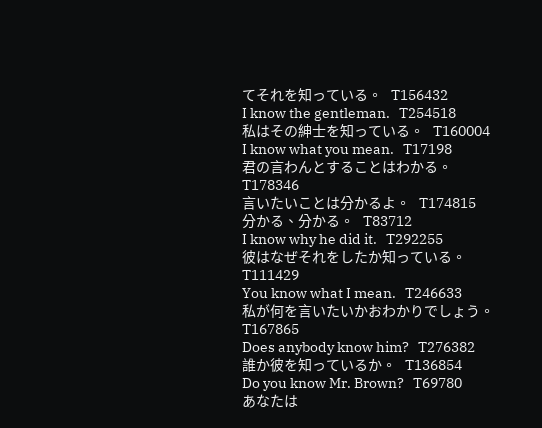てそれを知っている。   T156432
I know the gentleman.   T254518
私はその紳士を知っている。   T160004
I know what you mean.   T17198
君の言わんとすることはわかる。   T178346
言いたいことは分かるよ。   T174815
分かる、分かる。   T83712
I know why he did it.   T292255
彼はなぜそれをしたか知っている。   T111429
You know what I mean.   T246633
私が何を言いたいかおわかりでしょう。   T167865
Does anybody know him?   T276382
誰か彼を知っているか。   T136854
Do you know Mr. Brown?   T69780
あなたは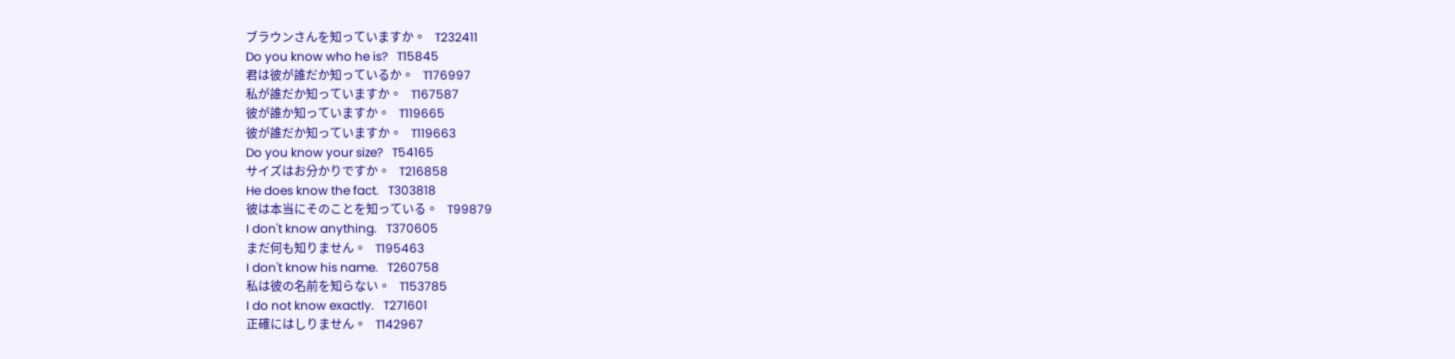ブラウンさんを知っていますか。   T232411
Do you know who he is?   T15845
君は彼が誰だか知っているか。   T176997
私が誰だか知っていますか。   T167587
彼が誰か知っていますか。   T119665
彼が誰だか知っていますか。   T119663
Do you know your size?   T54165
サイズはお分かりですか。   T216858
He does know the fact.   T303818
彼は本当にそのことを知っている。   T99879
I don't know anything.   T370605
まだ何も知りません。   T195463
I don't know his name.   T260758
私は彼の名前を知らない。   T153785
I do not know exactly.   T271601
正確にはしりません。   T142967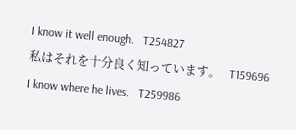I know it well enough.   T254827
私はそれを十分良く知っています。   T159696
I know where he lives.   T259986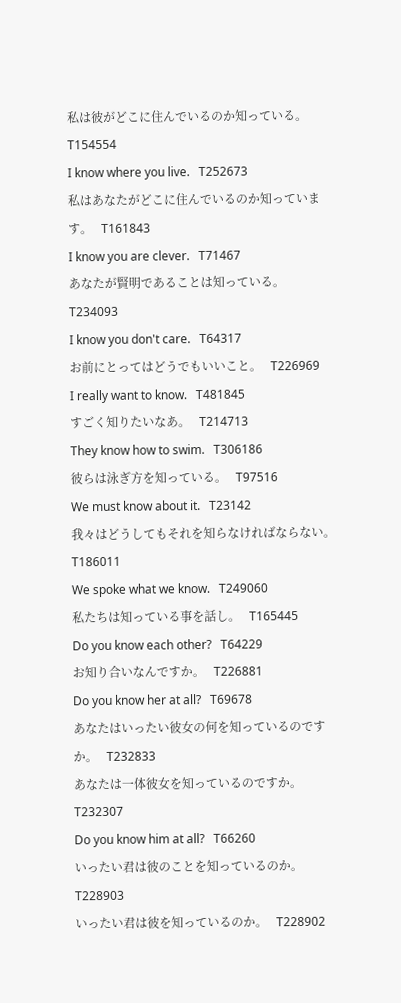私は彼がどこに住んでいるのか知っている。   T154554
I know where you live.   T252673
私はあなたがどこに住んでいるのか知っています。   T161843
I know you are clever.   T71467
あなたが賢明であることは知っている。   T234093
I know you don't care.   T64317
お前にとってはどうでもいいこと。   T226969
I really want to know.   T481845
すごく知りたいなあ。   T214713
They know how to swim.   T306186
彼らは泳ぎ方を知っている。   T97516
We must know about it.   T23142
我々はどうしてもそれを知らなければならない。   T186011
We spoke what we know.   T249060
私たちは知っている事を話し。   T165445
Do you know each other?   T64229
お知り合いなんですか。   T226881
Do you know her at all?   T69678
あなたはいったい彼女の何を知っているのですか。   T232833
あなたは一体彼女を知っているのですか。   T232307
Do you know him at all?   T66260
いったい君は彼のことを知っているのか。   T228903
いったい君は彼を知っているのか。   T228902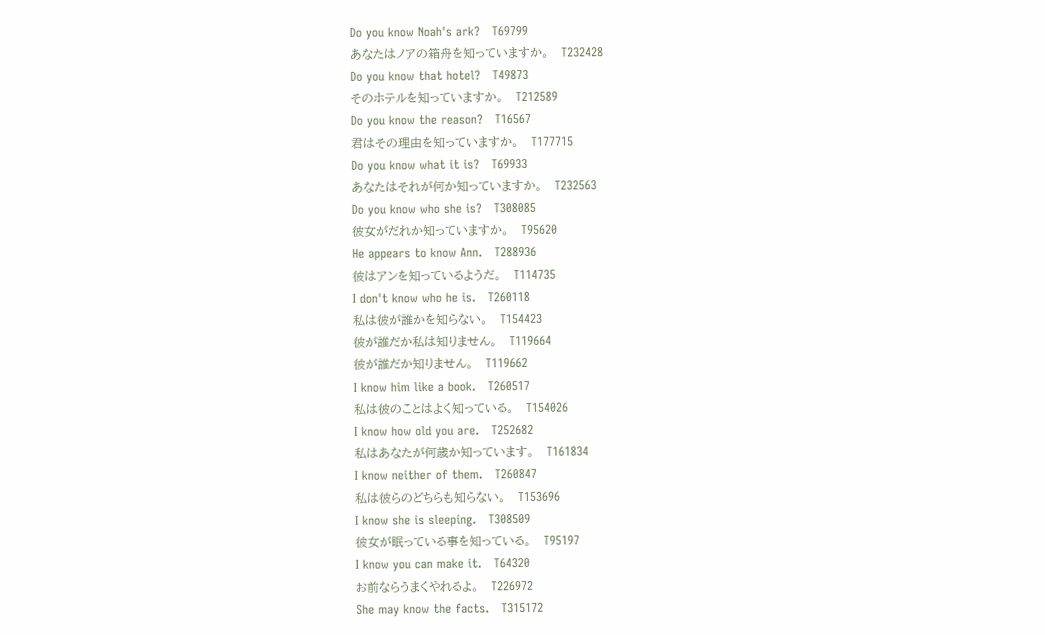Do you know Noah's ark?   T69799
あなたはノアの箱舟を知っていますか。   T232428
Do you know that hotel?   T49873
そのホテルを知っていますか。   T212589
Do you know the reason?   T16567
君はその理由を知っていますか。   T177715
Do you know what it is?   T69933
あなたはそれが何か知っていますか。   T232563
Do you know who she is?   T308085
彼女がだれか知っていますか。   T95620
He appears to know Ann.   T288936
彼はアンを知っているようだ。   T114735
I don't know who he is.   T260118
私は彼が誰かを知らない。   T154423
彼が誰だか私は知りません。   T119664
彼が誰だか知りません。   T119662
I know him like a book.   T260517
私は彼のことはよく知っている。   T154026
I know how old you are.   T252682
私はあなたが何歳か知っています。   T161834
I know neither of them.   T260847
私は彼らのどちらも知らない。   T153696
I know she is sleeping.   T308509
彼女が眠っている事を知っている。   T95197
I know you can make it.   T64320
お前ならうまくやれるよ。   T226972
She may know the facts.   T315172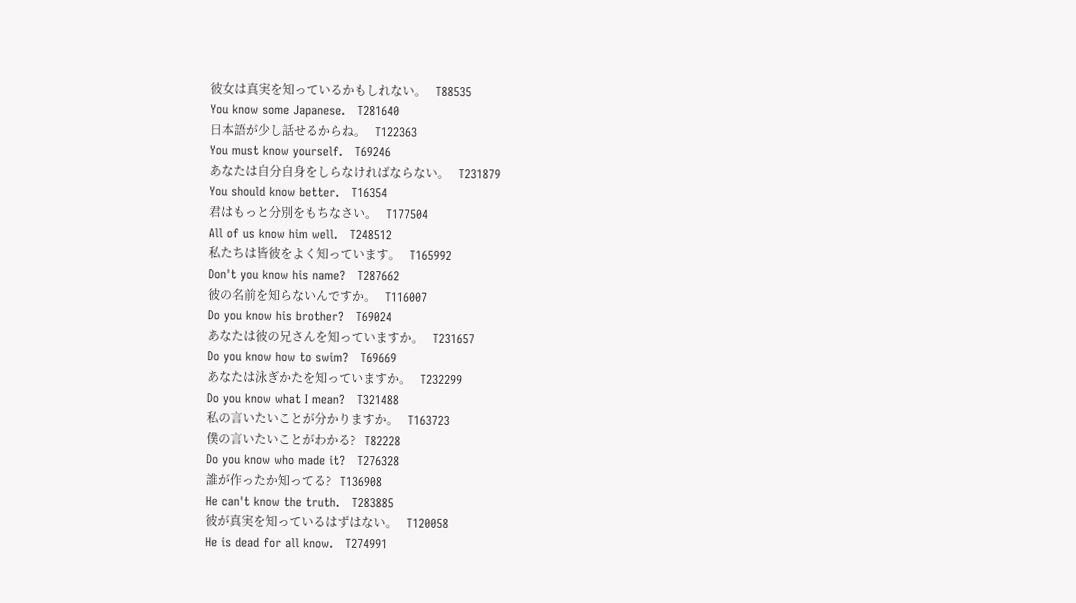彼女は真実を知っているかもしれない。   T88535
You know some Japanese.   T281640
日本語が少し話せるからね。   T122363
You must know yourself.   T69246
あなたは自分自身をしらなければならない。   T231879
You should know better.   T16354
君はもっと分別をもちなさい。   T177504
All of us know him well.   T248512
私たちは皆彼をよく知っています。   T165992
Don't you know his name?   T287662
彼の名前を知らないんですか。   T116007
Do you know his brother?   T69024
あなたは彼の兄さんを知っていますか。   T231657
Do you know how to swim?   T69669
あなたは泳ぎかたを知っていますか。   T232299
Do you know what I mean?   T321488
私の言いたいことが分かりますか。   T163723
僕の言いたいことがわかる?   T82228
Do you know who made it?   T276328
誰が作ったか知ってる?   T136908
He can't know the truth.   T283885
彼が真実を知っているはずはない。   T120058
He is dead for all know.   T274991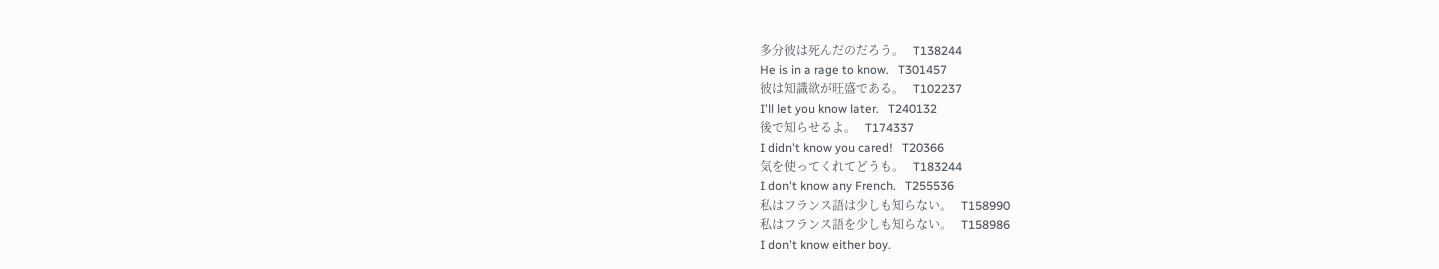多分彼は死んだのだろう。   T138244
He is in a rage to know.   T301457
彼は知識欲が旺盛である。   T102237
I'll let you know later.   T240132
後で知らせるよ。   T174337
I didn't know you cared!   T20366
気を使ってくれてどうも。   T183244
I don't know any French.   T255536
私はフランス語は少しも知らない。   T158990
私はフランス語を少しも知らない。   T158986
I don't know either boy.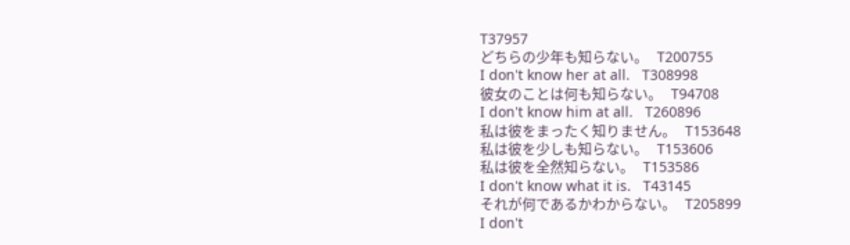T37957
どちらの少年も知らない。   T200755
I don't know her at all.   T308998
彼女のことは何も知らない。   T94708
I don't know him at all.   T260896
私は彼をまったく知りません。   T153648
私は彼を少しも知らない。   T153606
私は彼を全然知らない。   T153586
I don't know what it is.   T43145
それが何であるかわからない。   T205899
I don't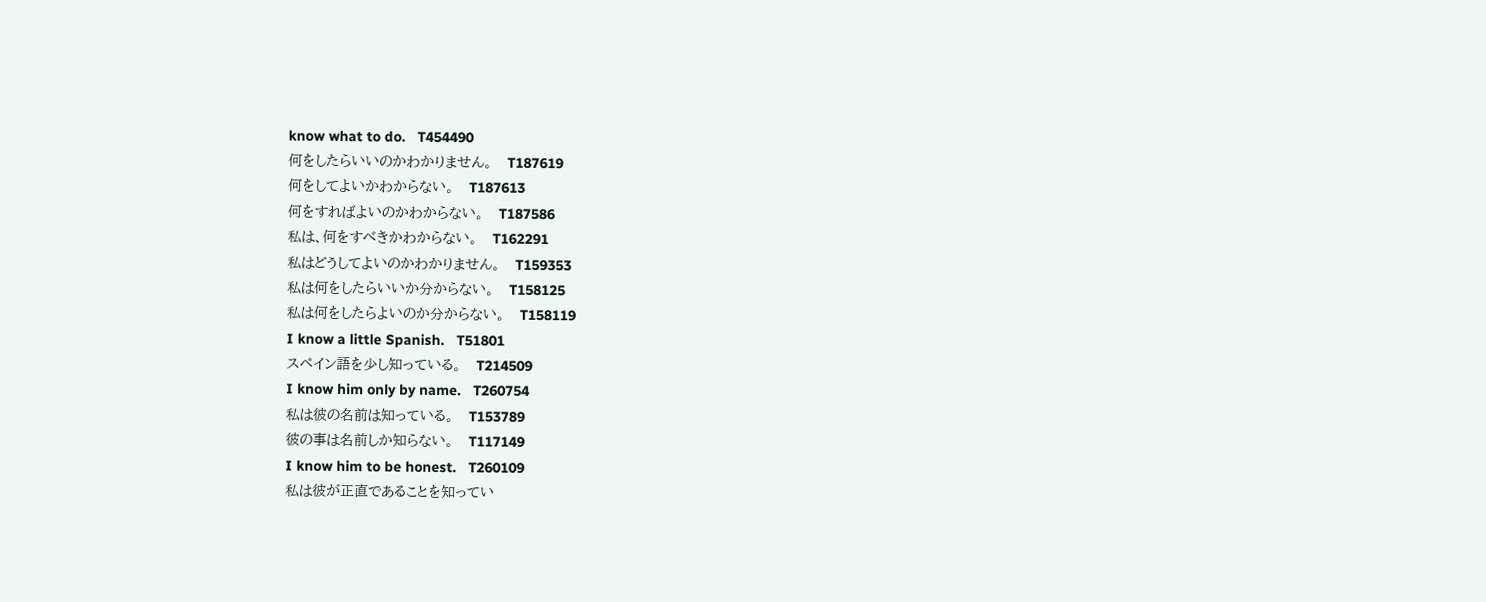know what to do.   T454490
何をしたらいいのかわかりません。   T187619
何をしてよいかわからない。   T187613
何をすればよいのかわからない。   T187586
私は、何をすべきかわからない。   T162291
私はどうしてよいのかわかりません。   T159353
私は何をしたらいいか分からない。   T158125
私は何をしたらよいのか分からない。   T158119
I know a little Spanish.   T51801
スペイン語を少し知っている。   T214509
I know him only by name.   T260754
私は彼の名前は知っている。   T153789
彼の事は名前しか知らない。   T117149
I know him to be honest.   T260109
私は彼が正直であることを知ってい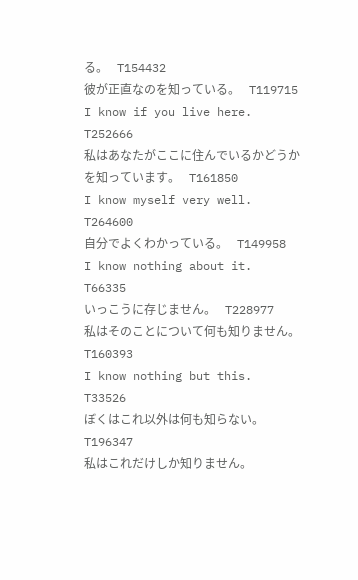る。   T154432
彼が正直なのを知っている。   T119715
I know if you live here.   T252666
私はあなたがここに住んでいるかどうかを知っています。   T161850
I know myself very well.   T264600
自分でよくわかっている。   T149958
I know nothing about it.   T66335
いっこうに存じません。   T228977
私はそのことについて何も知りません。   T160393
I know nothing but this.   T33526
ぼくはこれ以外は何も知らない。   T196347
私はこれだけしか知りません。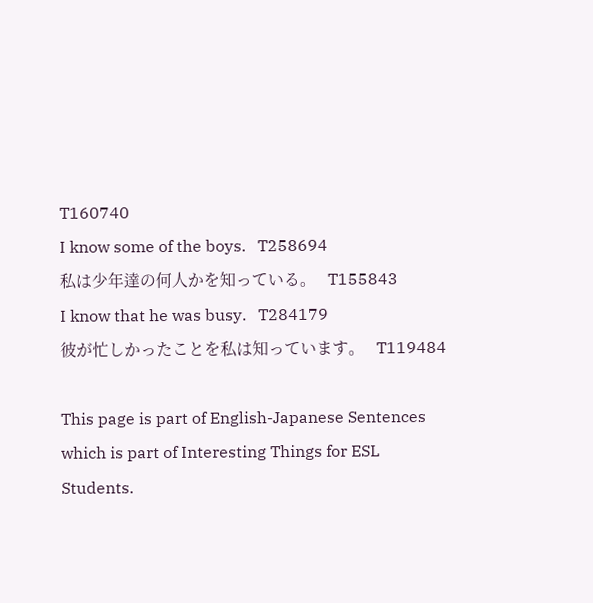T160740
I know some of the boys.   T258694
私は少年達の何人かを知っている。   T155843
I know that he was busy.   T284179
彼が忙しかったことを私は知っています。   T119484

This page is part of English-Japanese Sentences which is part of Interesting Things for ESL Students.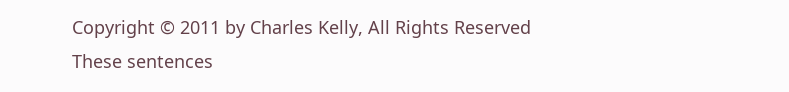Copyright © 2011 by Charles Kelly, All Rights Reserved
These sentences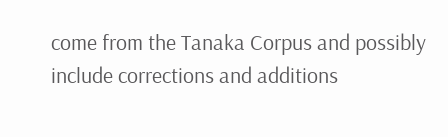come from the Tanaka Corpus and possibly include corrections and additions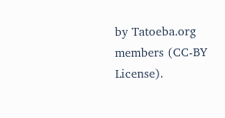by Tatoeba.org members (CC-BY License).